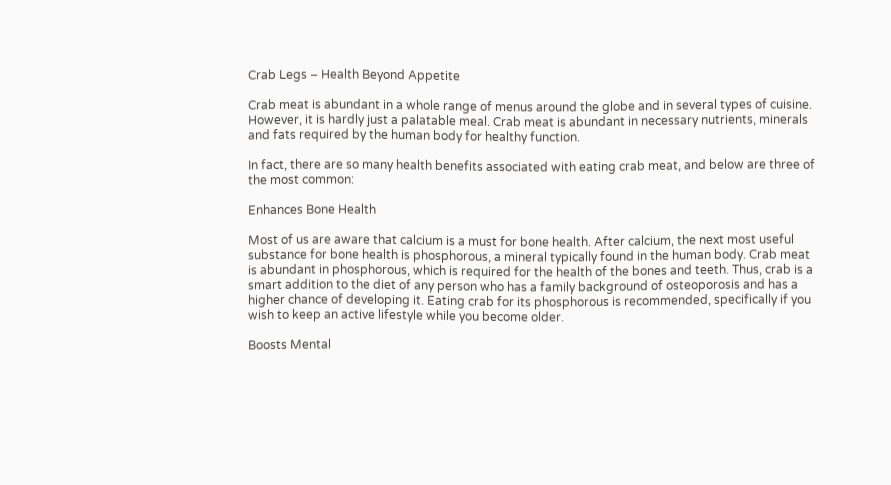Crab Legs – Health Beyond Appetite

Crab meat is abundant in a whole range of menus around the globe and in several types of cuisine. However, it is hardly just a palatable meal. Crab meat is abundant in necessary nutrients, minerals and fats required by the human body for healthy function.

In fact, there are so many health benefits associated with eating crab meat, and below are three of the most common:

Enhances Bone Health

Most of us are aware that calcium is a must for bone health. After calcium, the next most useful substance for bone health is phosphorous, a mineral typically found in the human body. Crab meat is abundant in phosphorous, which is required for the health of the bones and teeth. Thus, crab is a smart addition to the diet of any person who has a family background of osteoporosis and has a higher chance of developing it. Eating crab for its phosphorous is recommended, specifically if you wish to keep an active lifestyle while you become older.

Boosts Mental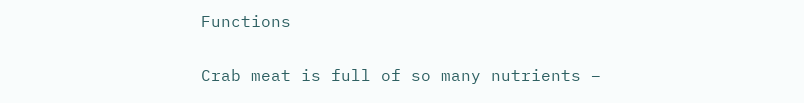Functions

Crab meat is full of so many nutrients –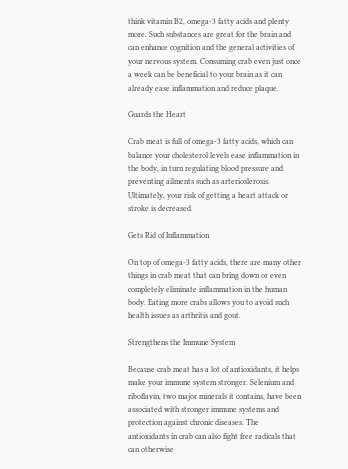think vitamin B2, omega-3 fatty acids and plenty more. Such substances are great for the brain and can enhance cognition and the general activities of your nervous system. Consuming crab even just once a week can be beneficial to your brain as it can already ease inflammation and reduce plaque.

Guards the Heart

Crab meat is full of omega-3 fatty acids, which can balance your cholesterol levels ease inflammation in the body, in turn regulating blood pressure and preventing ailments such as arterioslerosis. Ultimately, your risk of getting a heart attack or stroke is decreased.

Gets Rid of Inflammation

On top of omega-3 fatty acids, there are many other things in crab meat that can bring down or even completely eliminate inflammation in the human body. Eating more crabs allows you to avoid such health issues as arthritis and gout.

Strengthens the Immune System

Because crab meat has a lot of antioxidants, it helps make your immune system stronger. Selenium and riboflavin, two major minerals it contains, have been associated with stronger immune systems and protection against chronic diseases. The antioxidants in crab can also fight free radicals that can otherwise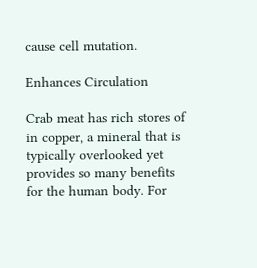cause cell mutation.

Enhances Circulation

Crab meat has rich stores of in copper, a mineral that is typically overlooked yet provides so many benefits for the human body. For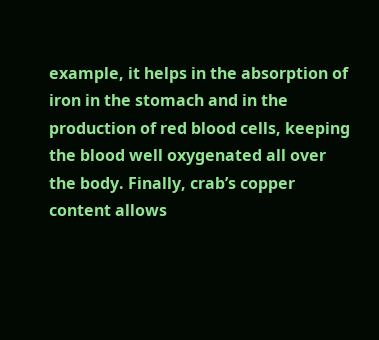example, it helps in the absorption of iron in the stomach and in the production of red blood cells, keeping the blood well oxygenated all over the body. Finally, crab’s copper content allows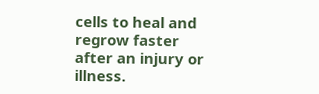cells to heal and regrow faster after an injury or illness.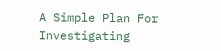A Simple Plan For Investigating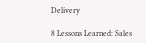Delivery

8 Lessons Learned: Sales